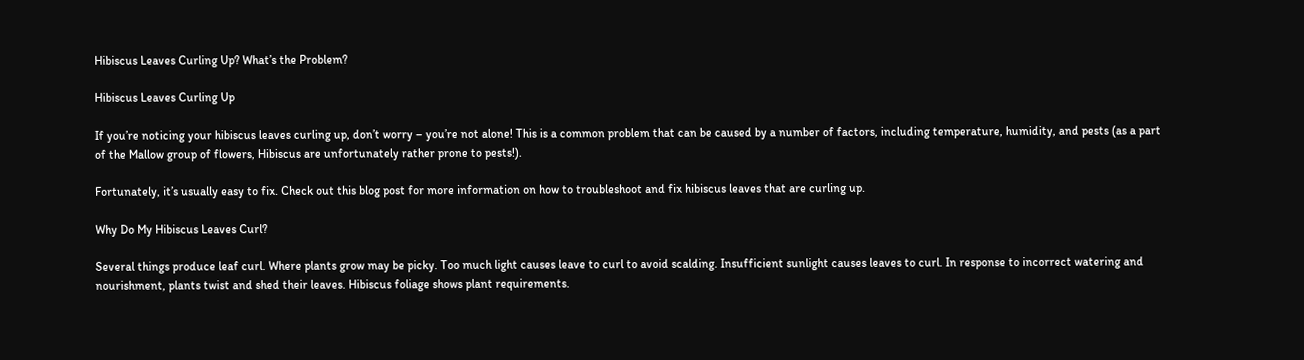Hibiscus Leaves Curling Up? What’s the Problem?

Hibiscus Leaves Curling Up

If you’re noticing your hibiscus leaves curling up, don’t worry – you’re not alone! This is a common problem that can be caused by a number of factors, including temperature, humidity, and pests (as a part of the Mallow group of flowers, Hibiscus are unfortunately rather prone to pests!).

Fortunately, it’s usually easy to fix. Check out this blog post for more information on how to troubleshoot and fix hibiscus leaves that are curling up.

Why Do My Hibiscus Leaves Curl?

Several things produce leaf curl. Where plants grow may be picky. Too much light causes leave to curl to avoid scalding. Insufficient sunlight causes leaves to curl. In response to incorrect watering and nourishment, plants twist and shed their leaves. Hibiscus foliage shows plant requirements.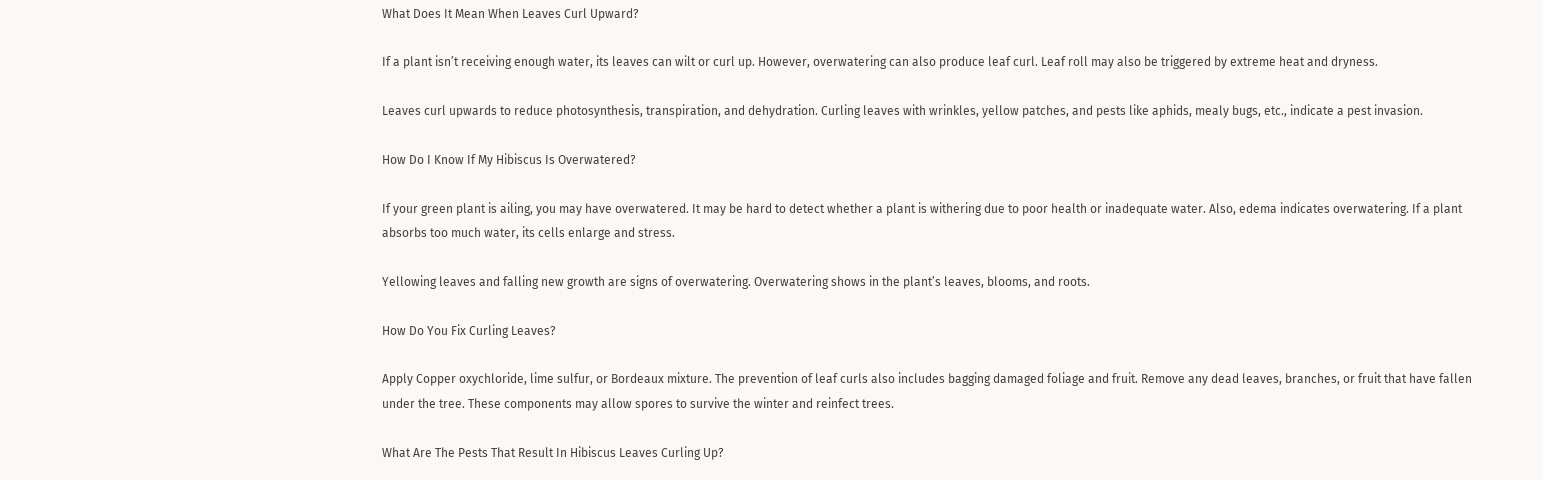What Does It Mean When Leaves Curl Upward?

If a plant isn’t receiving enough water, its leaves can wilt or curl up. However, overwatering can also produce leaf curl. Leaf roll may also be triggered by extreme heat and dryness.

Leaves curl upwards to reduce photosynthesis, transpiration, and dehydration. Curling leaves with wrinkles, yellow patches, and pests like aphids, mealy bugs, etc., indicate a pest invasion.

How Do I Know If My Hibiscus Is Overwatered?

If your green plant is ailing, you may have overwatered. It may be hard to detect whether a plant is withering due to poor health or inadequate water. Also, edema indicates overwatering. If a plant absorbs too much water, its cells enlarge and stress.

Yellowing leaves and falling new growth are signs of overwatering. Overwatering shows in the plant’s leaves, blooms, and roots.

How Do You Fix Curling Leaves?

Apply Copper oxychloride, lime sulfur, or Bordeaux mixture. The prevention of leaf curls also includes bagging damaged foliage and fruit. Remove any dead leaves, branches, or fruit that have fallen under the tree. These components may allow spores to survive the winter and reinfect trees.

What Are The Pests That Result In Hibiscus Leaves Curling Up?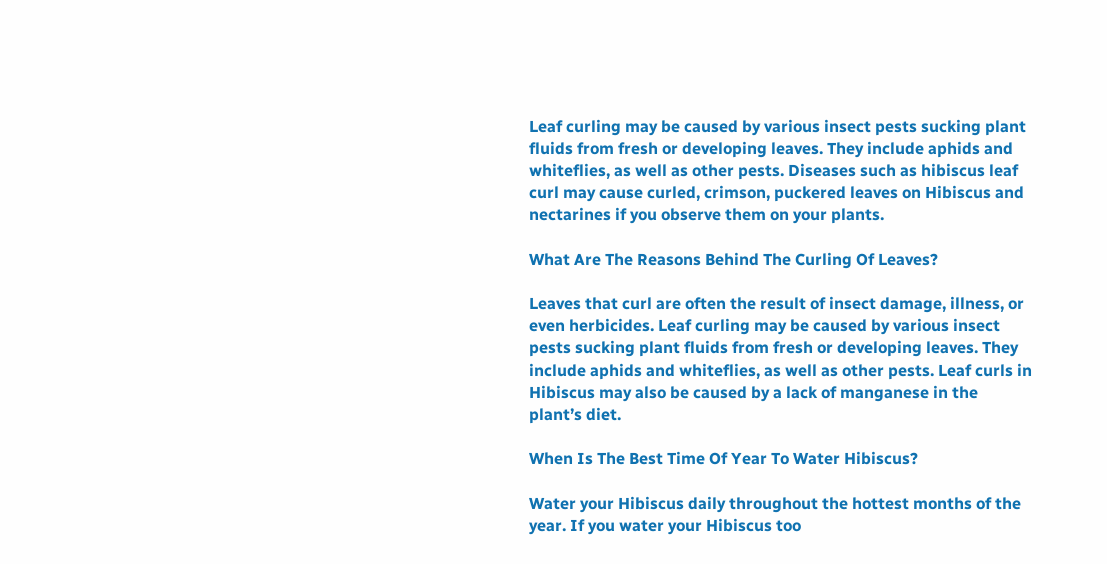Leaf curling may be caused by various insect pests sucking plant fluids from fresh or developing leaves. They include aphids and whiteflies, as well as other pests. Diseases such as hibiscus leaf curl may cause curled, crimson, puckered leaves on Hibiscus and nectarines if you observe them on your plants.

What Are The Reasons Behind The Curling Of Leaves?

Leaves that curl are often the result of insect damage, illness, or even herbicides. Leaf curling may be caused by various insect pests sucking plant fluids from fresh or developing leaves. They include aphids and whiteflies, as well as other pests. Leaf curls in Hibiscus may also be caused by a lack of manganese in the plant’s diet.

When Is The Best Time Of Year To Water Hibiscus?

Water your Hibiscus daily throughout the hottest months of the year. If you water your Hibiscus too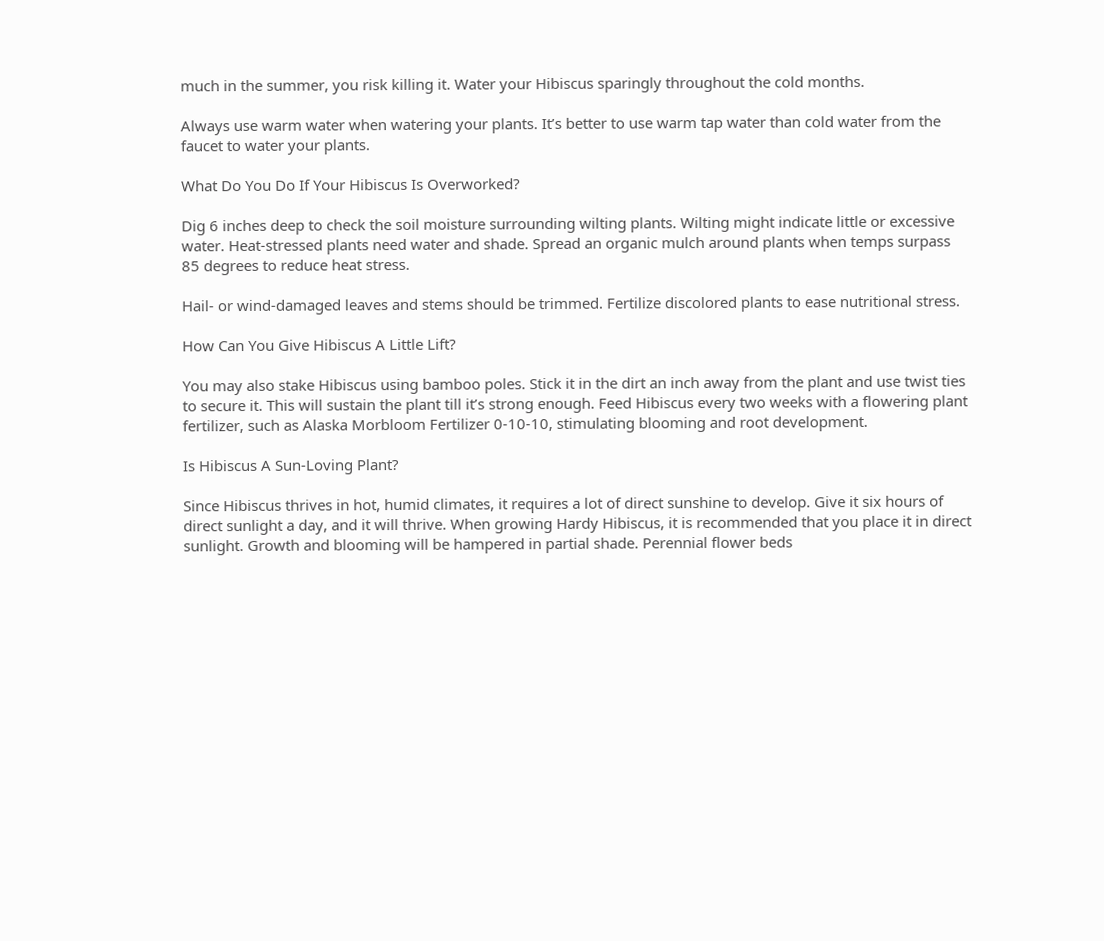much in the summer, you risk killing it. Water your Hibiscus sparingly throughout the cold months.

Always use warm water when watering your plants. It’s better to use warm tap water than cold water from the faucet to water your plants.

What Do You Do If Your Hibiscus Is Overworked?

Dig 6 inches deep to check the soil moisture surrounding wilting plants. Wilting might indicate little or excessive water. Heat-stressed plants need water and shade. Spread an organic mulch around plants when temps surpass 85 degrees to reduce heat stress.

Hail- or wind-damaged leaves and stems should be trimmed. Fertilize discolored plants to ease nutritional stress.

How Can You Give Hibiscus A Little Lift?

You may also stake Hibiscus using bamboo poles. Stick it in the dirt an inch away from the plant and use twist ties to secure it. This will sustain the plant till it’s strong enough. Feed Hibiscus every two weeks with a flowering plant fertilizer, such as Alaska Morbloom Fertilizer 0-10-10, stimulating blooming and root development.

Is Hibiscus A Sun-Loving Plant?

Since Hibiscus thrives in hot, humid climates, it requires a lot of direct sunshine to develop. Give it six hours of direct sunlight a day, and it will thrive. When growing Hardy Hibiscus, it is recommended that you place it in direct sunlight. Growth and blooming will be hampered in partial shade. Perennial flower beds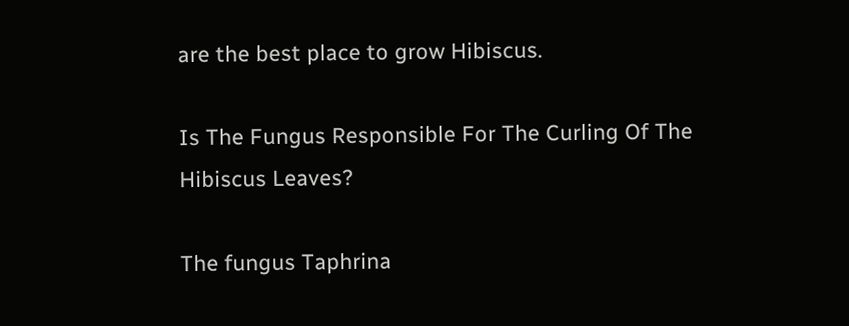are the best place to grow Hibiscus.

Is The Fungus Responsible For The Curling Of The Hibiscus Leaves?

The fungus Taphrina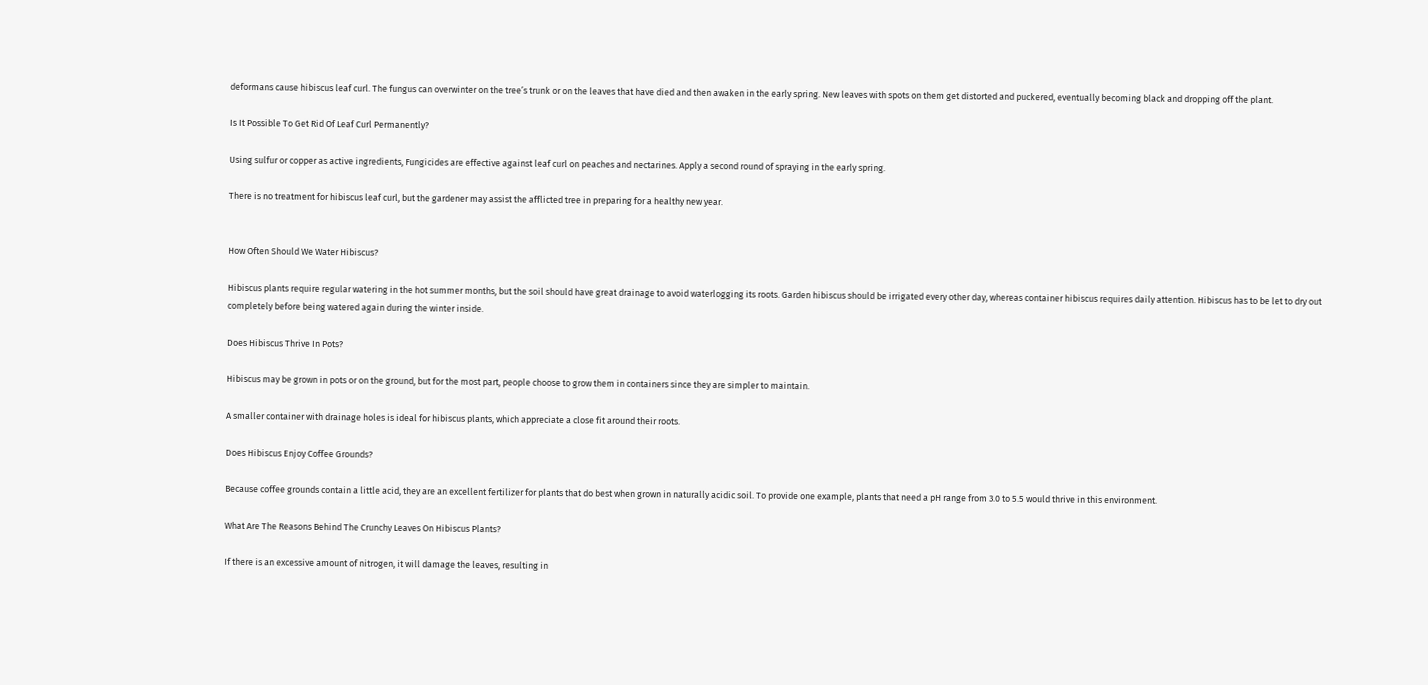deformans cause hibiscus leaf curl. The fungus can overwinter on the tree’s trunk or on the leaves that have died and then awaken in the early spring. New leaves with spots on them get distorted and puckered, eventually becoming black and dropping off the plant.

Is It Possible To Get Rid Of Leaf Curl Permanently?

Using sulfur or copper as active ingredients, Fungicides are effective against leaf curl on peaches and nectarines. Apply a second round of spraying in the early spring.

There is no treatment for hibiscus leaf curl, but the gardener may assist the afflicted tree in preparing for a healthy new year.


How Often Should We Water Hibiscus?

Hibiscus plants require regular watering in the hot summer months, but the soil should have great drainage to avoid waterlogging its roots. Garden hibiscus should be irrigated every other day, whereas container hibiscus requires daily attention. Hibiscus has to be let to dry out completely before being watered again during the winter inside.

Does Hibiscus Thrive In Pots?

Hibiscus may be grown in pots or on the ground, but for the most part, people choose to grow them in containers since they are simpler to maintain.

A smaller container with drainage holes is ideal for hibiscus plants, which appreciate a close fit around their roots.

Does Hibiscus Enjoy Coffee Grounds?

Because coffee grounds contain a little acid, they are an excellent fertilizer for plants that do best when grown in naturally acidic soil. To provide one example, plants that need a pH range from 3.0 to 5.5 would thrive in this environment.

What Are The Reasons Behind The Crunchy Leaves On Hibiscus Plants?

If there is an excessive amount of nitrogen, it will damage the leaves, resulting in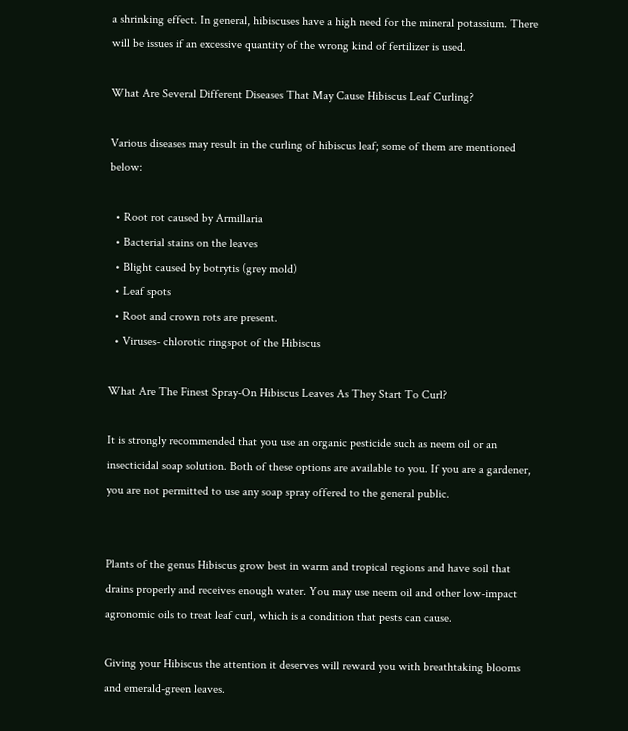a shrinking effect. In general, hibiscuses have a high need for the mineral potassium. There will be issues if an excessive quantity of the wrong kind of fertilizer is used.

What Are Several Different Diseases That May Cause Hibiscus Leaf Curling?

Various diseases may result in the curling of hibiscus leaf; some of them are mentioned below:

  • Root rot caused by Armillaria
  • Bacterial stains on the leaves
  • Blight caused by botrytis (grey mold)
  • Leaf spots
  • Root and crown rots are present.
  • Viruses- chlorotic ringspot of the Hibiscus

What Are The Finest Spray-On Hibiscus Leaves As They Start To Curl?

It is strongly recommended that you use an organic pesticide such as neem oil or an insecticidal soap solution. Both of these options are available to you. If you are a gardener, you are not permitted to use any soap spray offered to the general public.


Plants of the genus Hibiscus grow best in warm and tropical regions and have soil that drains properly and receives enough water. You may use neem oil and other low-impact agronomic oils to treat leaf curl, which is a condition that pests can cause.

Giving your Hibiscus the attention it deserves will reward you with breathtaking blooms and emerald-green leaves.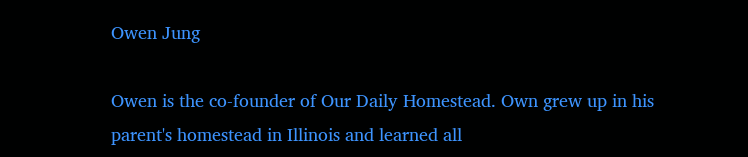Owen Jung

Owen is the co-founder of Our Daily Homestead. Own grew up in his parent's homestead in Illinois and learned all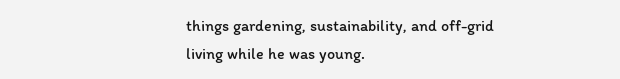things gardening, sustainability, and off-grid living while he was young.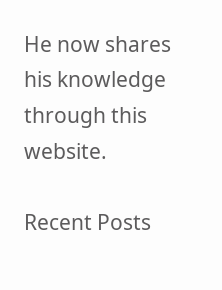He now shares his knowledge through this website.

Recent Posts